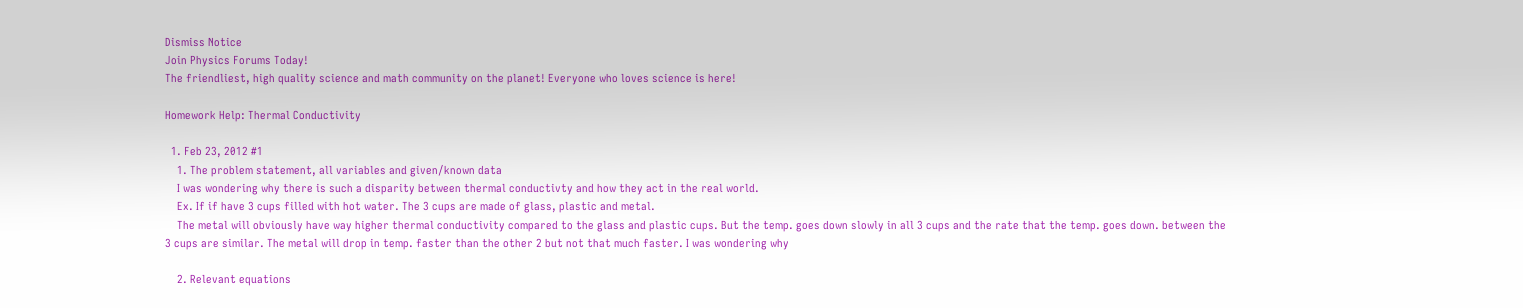Dismiss Notice
Join Physics Forums Today!
The friendliest, high quality science and math community on the planet! Everyone who loves science is here!

Homework Help: Thermal Conductivity

  1. Feb 23, 2012 #1
    1. The problem statement, all variables and given/known data
    I was wondering why there is such a disparity between thermal conductivty and how they act in the real world.
    Ex. If if have 3 cups filled with hot water. The 3 cups are made of glass, plastic and metal.
    The metal will obviously have way higher thermal conductivity compared to the glass and plastic cups. But the temp. goes down slowly in all 3 cups and the rate that the temp. goes down. between the 3 cups are similar. The metal will drop in temp. faster than the other 2 but not that much faster. I was wondering why

    2. Relevant equations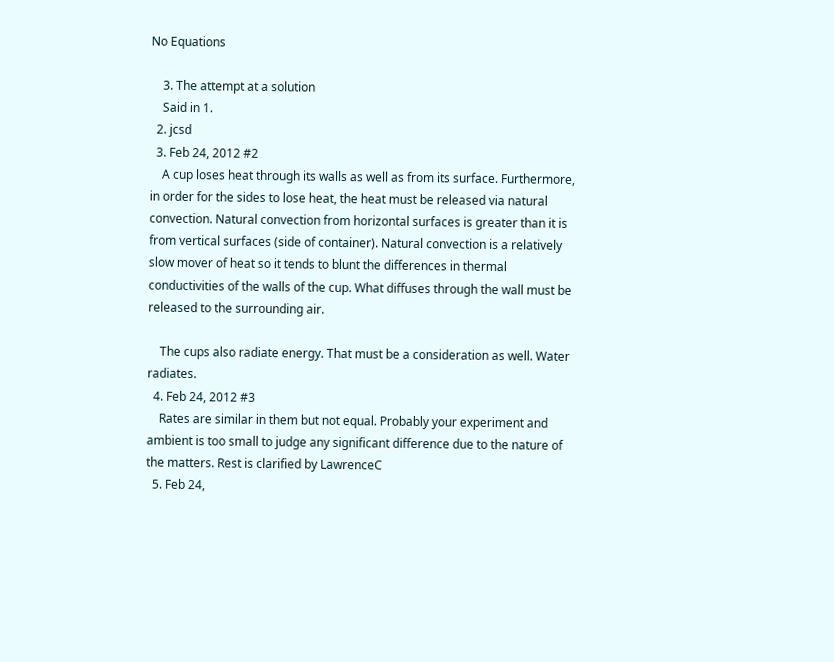No Equations

    3. The attempt at a solution
    Said in 1.
  2. jcsd
  3. Feb 24, 2012 #2
    A cup loses heat through its walls as well as from its surface. Furthermore, in order for the sides to lose heat, the heat must be released via natural convection. Natural convection from horizontal surfaces is greater than it is from vertical surfaces (side of container). Natural convection is a relatively slow mover of heat so it tends to blunt the differences in thermal conductivities of the walls of the cup. What diffuses through the wall must be released to the surrounding air.

    The cups also radiate energy. That must be a consideration as well. Water radiates.
  4. Feb 24, 2012 #3
    Rates are similar in them but not equal. Probably your experiment and ambient is too small to judge any significant difference due to the nature of the matters. Rest is clarified by LawrenceC
  5. Feb 24,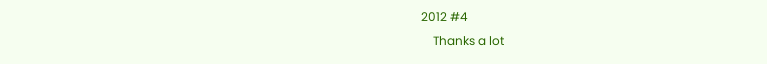2012 #4
    Thanks a lot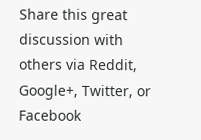Share this great discussion with others via Reddit, Google+, Twitter, or Facebook